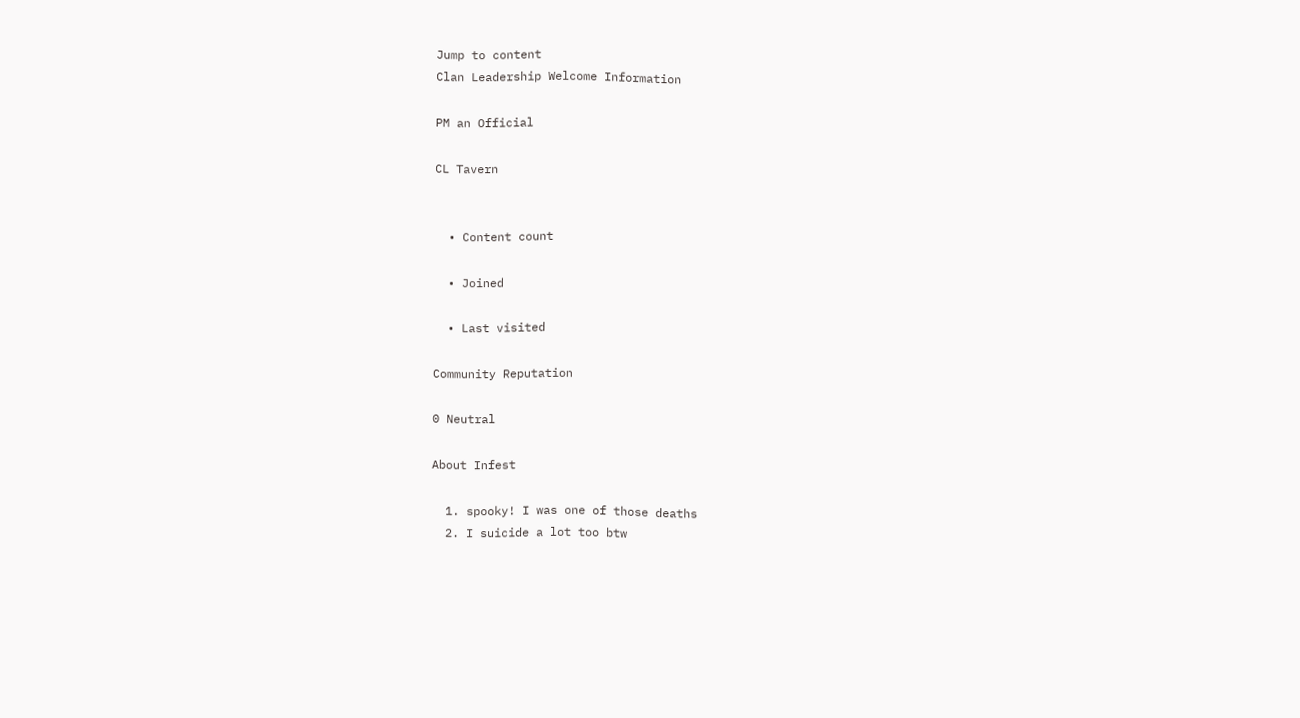Jump to content
Clan Leadership Welcome Information

PM an Official

CL Tavern


  • Content count

  • Joined

  • Last visited

Community Reputation

0 Neutral

About Infest

  1. spooky! I was one of those deaths
  2. I suicide a lot too btw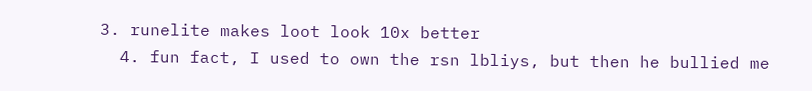3. runelite makes loot look 10x better
  4. fun fact, I used to own the rsn lbliys, but then he bullied me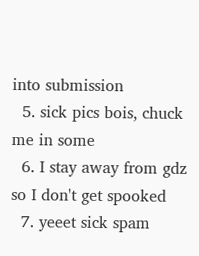into submission
  5. sick pics bois, chuck me in some
  6. I stay away from gdz so I don't get spooked
  7. yeeet sick spam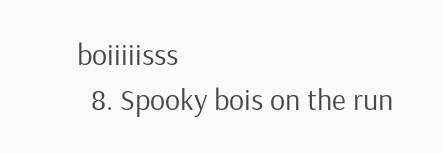boiiiiisss
  8. Spooky bois on the run